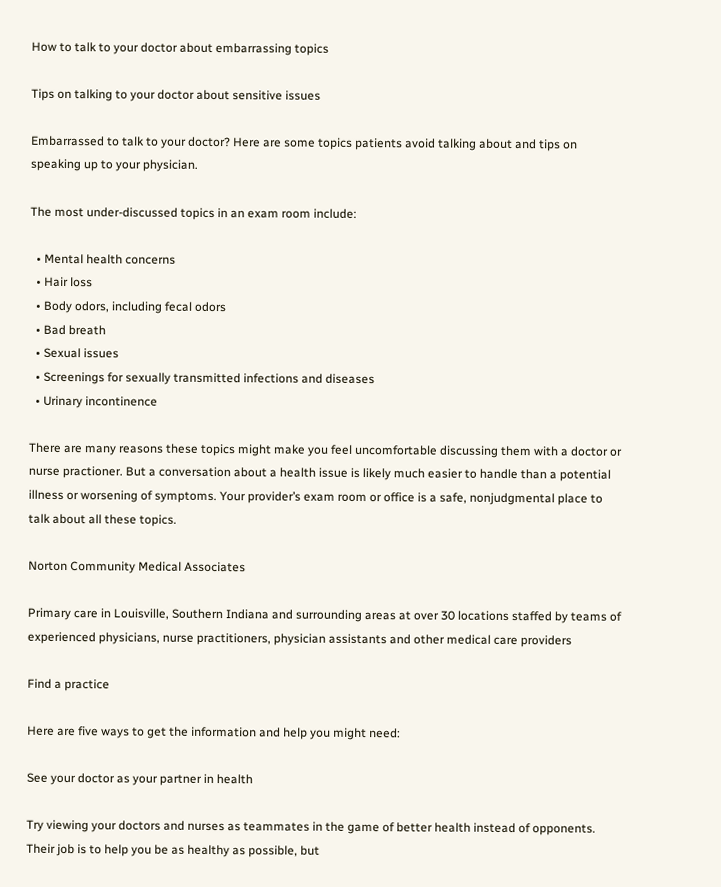How to talk to your doctor about embarrassing topics

Tips on talking to your doctor about sensitive issues

Embarrassed to talk to your doctor? Here are some topics patients avoid talking about and tips on speaking up to your physician.

The most under-discussed topics in an exam room include:

  • Mental health concerns
  • Hair loss
  • Body odors, including fecal odors
  • Bad breath
  • Sexual issues
  • Screenings for sexually transmitted infections and diseases
  • Urinary incontinence

There are many reasons these topics might make you feel uncomfortable discussing them with a doctor or nurse practioner. But a conversation about a health issue is likely much easier to handle than a potential illness or worsening of symptoms. Your provider’s exam room or office is a safe, nonjudgmental place to talk about all these topics.

Norton Community Medical Associates

Primary care in Louisville, Southern Indiana and surrounding areas at over 30 locations staffed by teams of experienced physicians, nurse practitioners, physician assistants and other medical care providers

Find a practice

Here are five ways to get the information and help you might need:

See your doctor as your partner in health

Try viewing your doctors and nurses as teammates in the game of better health instead of opponents. Their job is to help you be as healthy as possible, but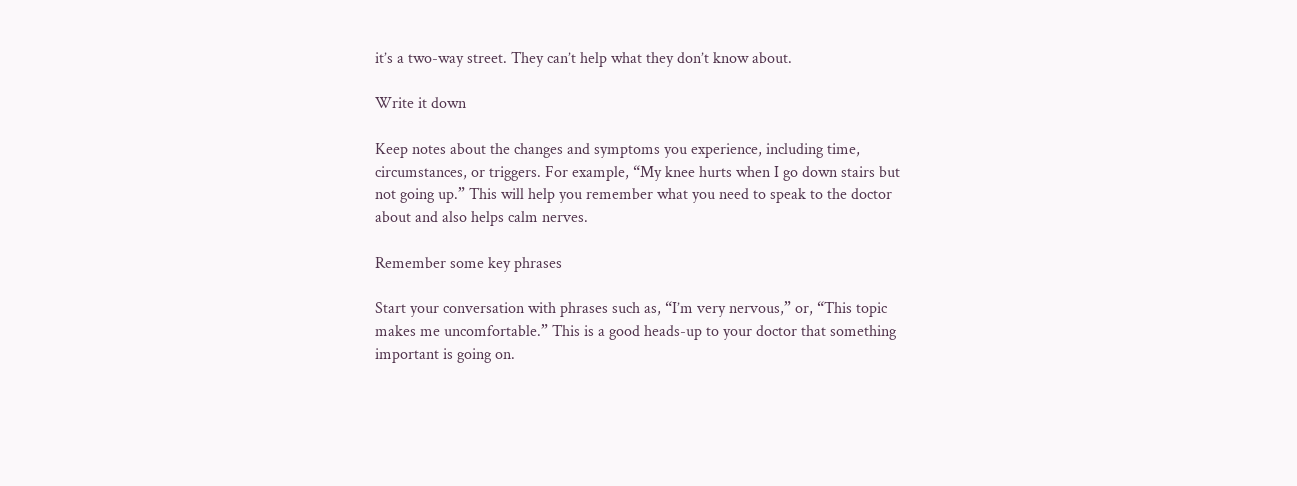it’s a two-way street. They can’t help what they don’t know about.

Write it down

Keep notes about the changes and symptoms you experience, including time, circumstances, or triggers. For example, “My knee hurts when I go down stairs but not going up.” This will help you remember what you need to speak to the doctor about and also helps calm nerves.

Remember some key phrases

Start your conversation with phrases such as, “I’m very nervous,” or, “This topic makes me uncomfortable.” This is a good heads-up to your doctor that something important is going on.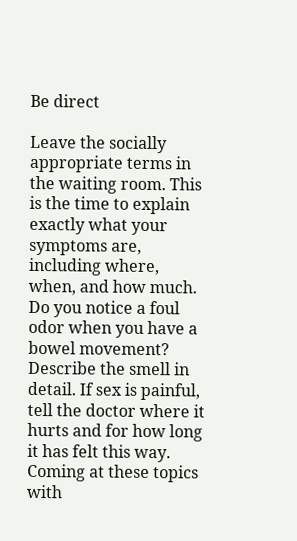Be direct

Leave the socially appropriate terms in the waiting room. This is the time to explain exactly what your symptoms are, including where, when, and how much. Do you notice a foul odor when you have a bowel movement? Describe the smell in detail. If sex is painful, tell the doctor where it hurts and for how long it has felt this way. Coming at these topics with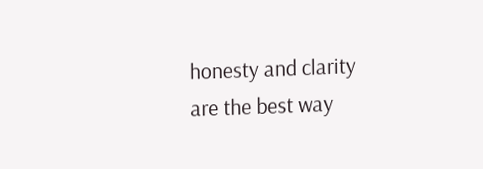honesty and clarity are the best way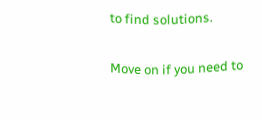to find solutions.

Move on if you need to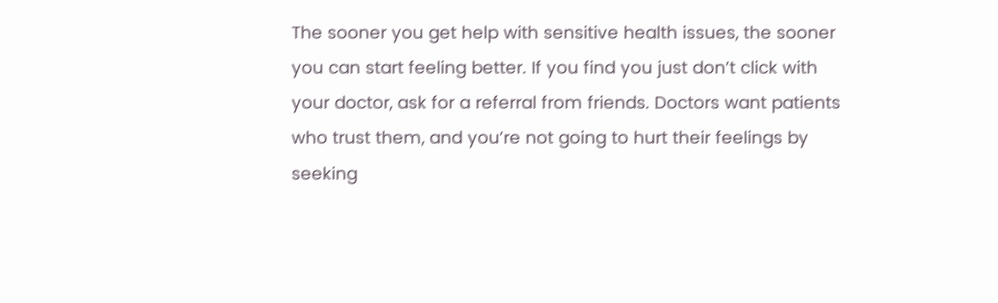The sooner you get help with sensitive health issues, the sooner you can start feeling better. If you find you just don’t click with your doctor, ask for a referral from friends. Doctors want patients who trust them, and you’re not going to hurt their feelings by seeking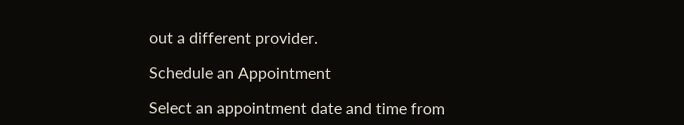out a different provider.

Schedule an Appointment

Select an appointment date and time from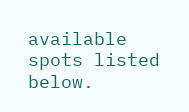available spots listed below.